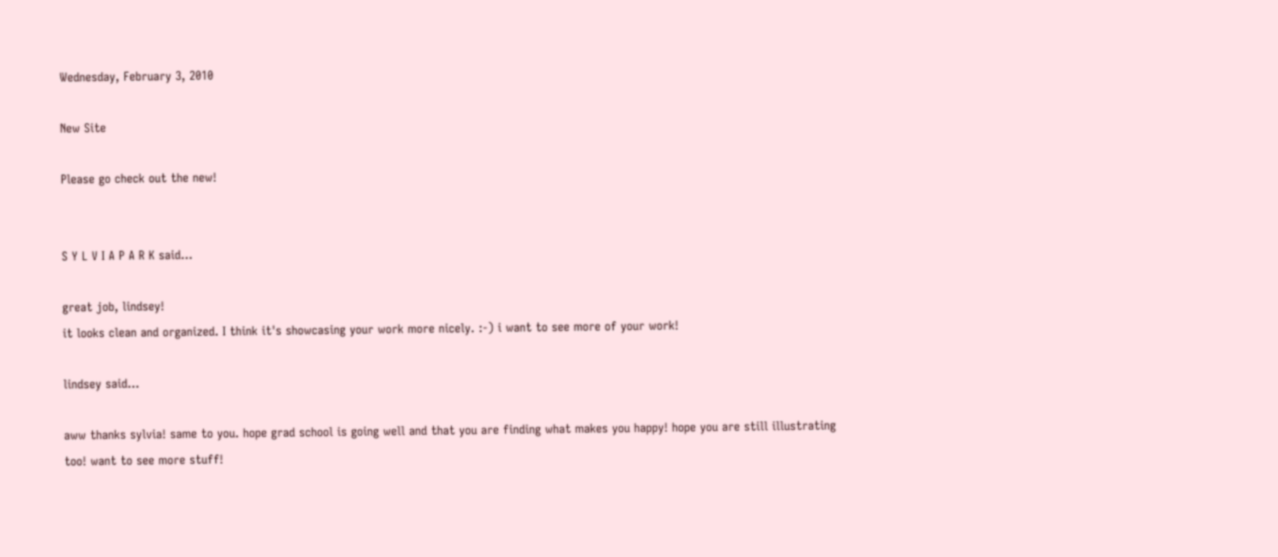Wednesday, February 3, 2010

New Site

Please go check out the new!


S Y L V I A P A R K said...

great job, lindsey!
it looks clean and organized. I think it's showcasing your work more nicely. :-) i want to see more of your work!

lindsey said...

aww thanks sylvia! same to you. hope grad school is going well and that you are finding what makes you happy! hope you are still illustrating too! want to see more stuff!